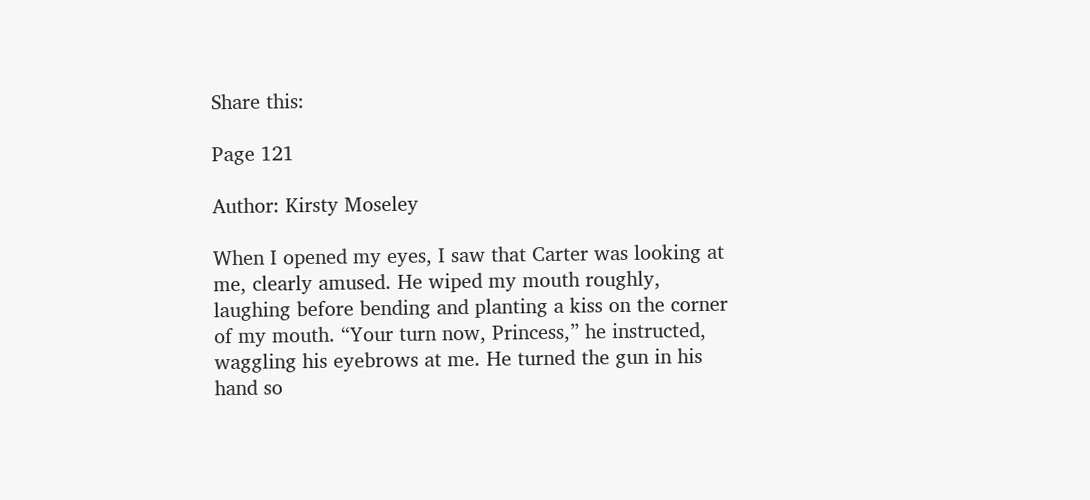Share this:

Page 121

Author: Kirsty Moseley

When I opened my eyes, I saw that Carter was looking at me, clearly amused. He wiped my mouth roughly, laughing before bending and planting a kiss on the corner of my mouth. “Your turn now, Princess,” he instructed, waggling his eyebrows at me. He turned the gun in his hand so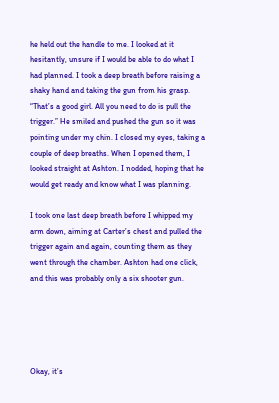he held out the handle to me. I looked at it hesitantly, unsure if I would be able to do what I had planned. I took a deep breath before raising a shaky hand and taking the gun from his grasp. “That’s a good girl. All you need to do is pull the trigger.” He smiled and pushed the gun so it was pointing under my chin. I closed my eyes, taking a couple of deep breaths. When I opened them, I looked straight at Ashton. I nodded, hoping that he would get ready and know what I was planning.

I took one last deep breath before I whipped my arm down, aiming at Carter’s chest and pulled the trigger again and again, counting them as they went through the chamber. Ashton had one click, and this was probably only a six shooter gun.





Okay, it’s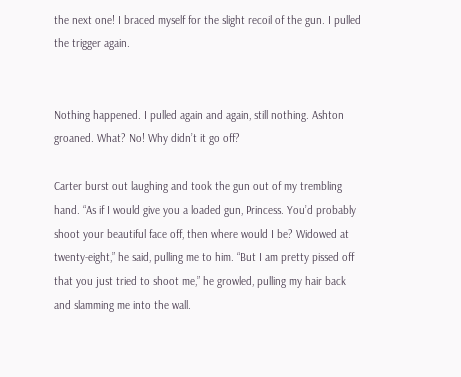the next one! I braced myself for the slight recoil of the gun. I pulled the trigger again.


Nothing happened. I pulled again and again, still nothing. Ashton groaned. What? No! Why didn’t it go off?

Carter burst out laughing and took the gun out of my trembling hand. “As if I would give you a loaded gun, Princess. You’d probably shoot your beautiful face off, then where would I be? Widowed at twenty-eight,” he said, pulling me to him. “But I am pretty pissed off that you just tried to shoot me,” he growled, pulling my hair back and slamming me into the wall.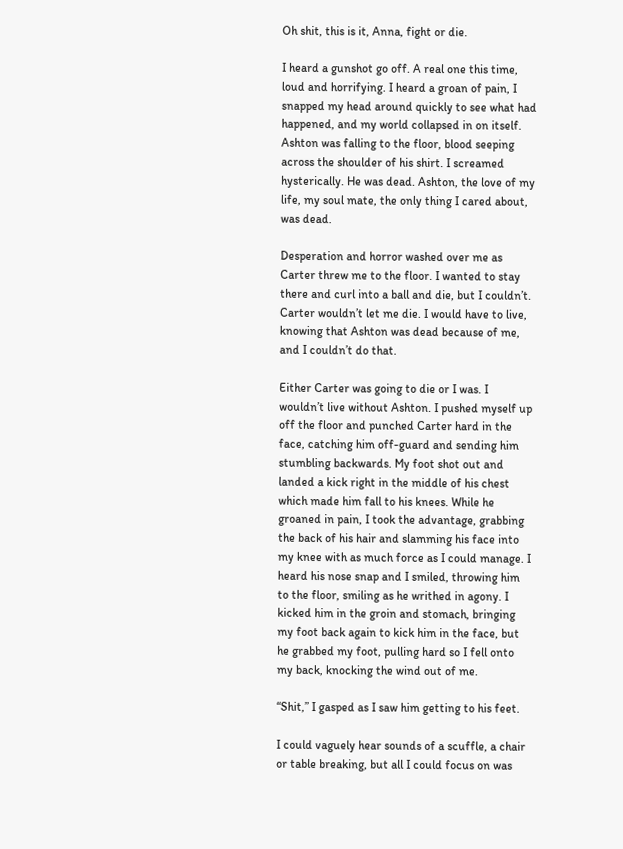Oh shit, this is it, Anna, fight or die.

I heard a gunshot go off. A real one this time, loud and horrifying. I heard a groan of pain, I snapped my head around quickly to see what had happened, and my world collapsed in on itself. Ashton was falling to the floor, blood seeping across the shoulder of his shirt. I screamed hysterically. He was dead. Ashton, the love of my life, my soul mate, the only thing I cared about, was dead.

Desperation and horror washed over me as Carter threw me to the floor. I wanted to stay there and curl into a ball and die, but I couldn’t. Carter wouldn’t let me die. I would have to live, knowing that Ashton was dead because of me, and I couldn’t do that.

Either Carter was going to die or I was. I wouldn’t live without Ashton. I pushed myself up off the floor and punched Carter hard in the face, catching him off-guard and sending him stumbling backwards. My foot shot out and landed a kick right in the middle of his chest which made him fall to his knees. While he groaned in pain, I took the advantage, grabbing the back of his hair and slamming his face into my knee with as much force as I could manage. I heard his nose snap and I smiled, throwing him to the floor, smiling as he writhed in agony. I kicked him in the groin and stomach, bringing my foot back again to kick him in the face, but he grabbed my foot, pulling hard so I fell onto my back, knocking the wind out of me.

“Shit,” I gasped as I saw him getting to his feet.

I could vaguely hear sounds of a scuffle, a chair or table breaking, but all I could focus on was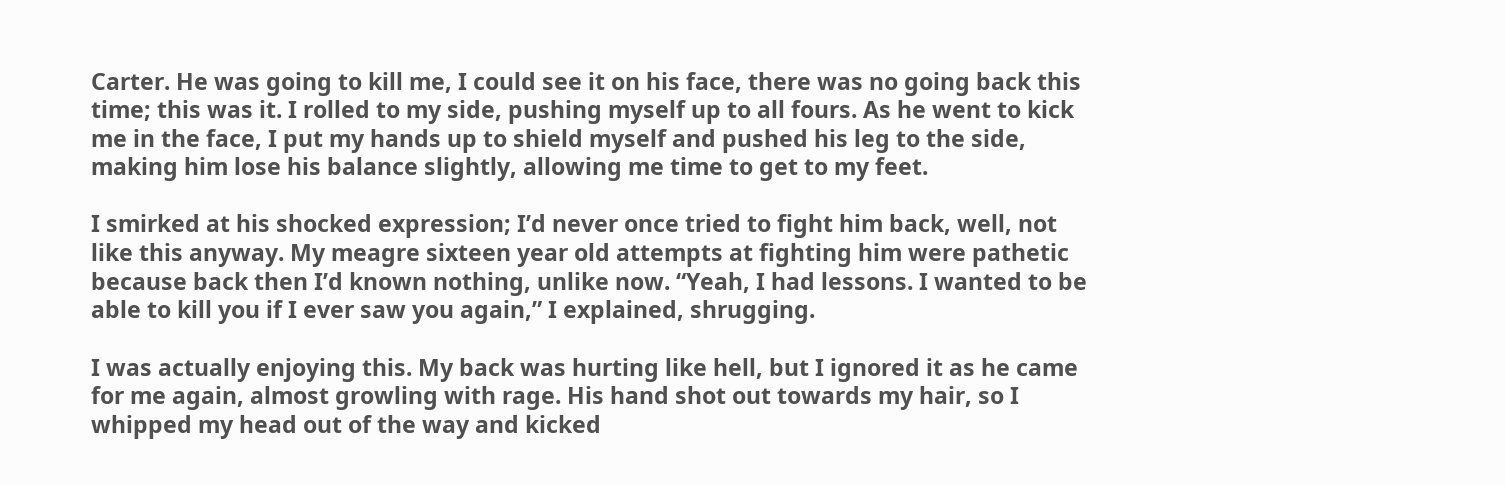Carter. He was going to kill me, I could see it on his face, there was no going back this time; this was it. I rolled to my side, pushing myself up to all fours. As he went to kick me in the face, I put my hands up to shield myself and pushed his leg to the side, making him lose his balance slightly, allowing me time to get to my feet.

I smirked at his shocked expression; I’d never once tried to fight him back, well, not like this anyway. My meagre sixteen year old attempts at fighting him were pathetic because back then I’d known nothing, unlike now. “Yeah, I had lessons. I wanted to be able to kill you if I ever saw you again,” I explained, shrugging.

I was actually enjoying this. My back was hurting like hell, but I ignored it as he came for me again, almost growling with rage. His hand shot out towards my hair, so I whipped my head out of the way and kicked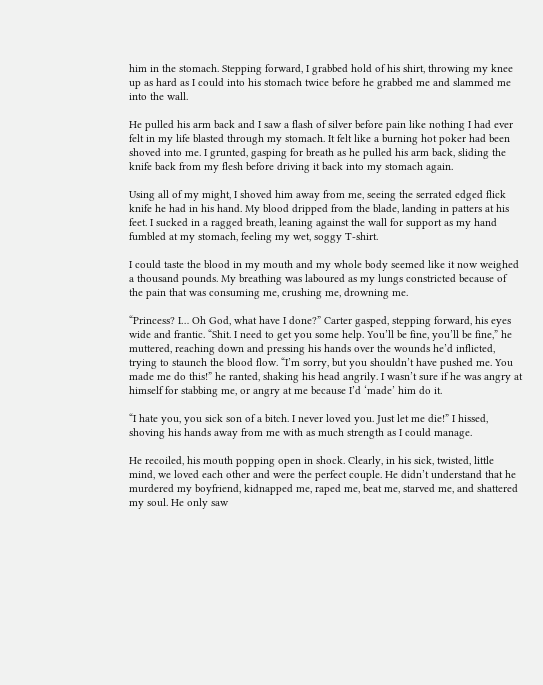him in the stomach. Stepping forward, I grabbed hold of his shirt, throwing my knee up as hard as I could into his stomach twice before he grabbed me and slammed me into the wall.

He pulled his arm back and I saw a flash of silver before pain like nothing I had ever felt in my life blasted through my stomach. It felt like a burning hot poker had been shoved into me. I grunted, gasping for breath as he pulled his arm back, sliding the knife back from my flesh before driving it back into my stomach again.

Using all of my might, I shoved him away from me, seeing the serrated edged flick knife he had in his hand. My blood dripped from the blade, landing in patters at his feet. I sucked in a ragged breath, leaning against the wall for support as my hand fumbled at my stomach, feeling my wet, soggy T-shirt.

I could taste the blood in my mouth and my whole body seemed like it now weighed a thousand pounds. My breathing was laboured as my lungs constricted because of the pain that was consuming me, crushing me, drowning me.

“Princess? I… Oh God, what have I done?” Carter gasped, stepping forward, his eyes wide and frantic. “Shit. I need to get you some help. You’ll be fine, you’ll be fine,” he muttered, reaching down and pressing his hands over the wounds he’d inflicted, trying to staunch the blood flow. “I’m sorry, but you shouldn’t have pushed me. You made me do this!” he ranted, shaking his head angrily. I wasn’t sure if he was angry at himself for stabbing me, or angry at me because I’d ‘made’ him do it.

“I hate you, you sick son of a bitch. I never loved you. Just let me die!” I hissed, shoving his hands away from me with as much strength as I could manage.

He recoiled, his mouth popping open in shock. Clearly, in his sick, twisted, little mind, we loved each other and were the perfect couple. He didn’t understand that he murdered my boyfriend, kidnapped me, raped me, beat me, starved me, and shattered my soul. He only saw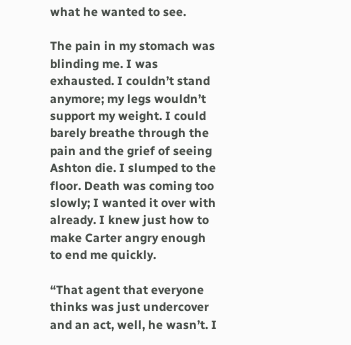what he wanted to see.

The pain in my stomach was blinding me. I was exhausted. I couldn’t stand anymore; my legs wouldn’t support my weight. I could barely breathe through the pain and the grief of seeing Ashton die. I slumped to the floor. Death was coming too slowly; I wanted it over with already. I knew just how to make Carter angry enough to end me quickly.

“That agent that everyone thinks was just undercover and an act, well, he wasn’t. I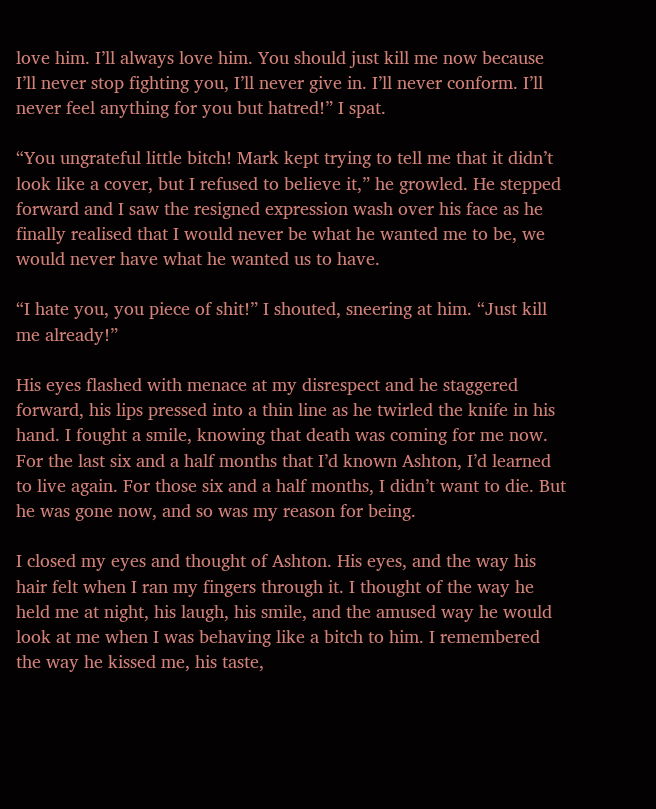love him. I’ll always love him. You should just kill me now because I’ll never stop fighting you, I’ll never give in. I’ll never conform. I’ll never feel anything for you but hatred!” I spat.

“You ungrateful little bitch! Mark kept trying to tell me that it didn’t look like a cover, but I refused to believe it,” he growled. He stepped forward and I saw the resigned expression wash over his face as he finally realised that I would never be what he wanted me to be, we would never have what he wanted us to have.

“I hate you, you piece of shit!” I shouted, sneering at him. “Just kill me already!”

His eyes flashed with menace at my disrespect and he staggered forward, his lips pressed into a thin line as he twirled the knife in his hand. I fought a smile, knowing that death was coming for me now. For the last six and a half months that I’d known Ashton, I’d learned to live again. For those six and a half months, I didn’t want to die. But he was gone now, and so was my reason for being.

I closed my eyes and thought of Ashton. His eyes, and the way his hair felt when I ran my fingers through it. I thought of the way he held me at night, his laugh, his smile, and the amused way he would look at me when I was behaving like a bitch to him. I remembered the way he kissed me, his taste,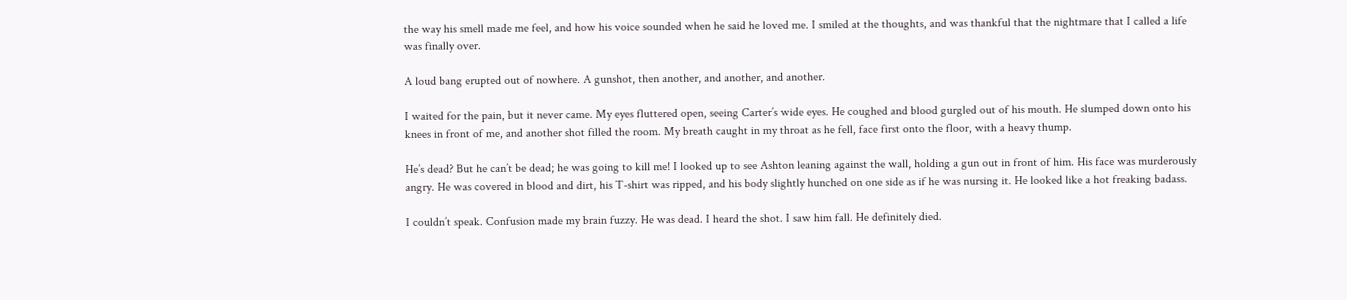the way his smell made me feel, and how his voice sounded when he said he loved me. I smiled at the thoughts, and was thankful that the nightmare that I called a life was finally over.

A loud bang erupted out of nowhere. A gunshot, then another, and another, and another.

I waited for the pain, but it never came. My eyes fluttered open, seeing Carter’s wide eyes. He coughed and blood gurgled out of his mouth. He slumped down onto his knees in front of me, and another shot filled the room. My breath caught in my throat as he fell, face first onto the floor, with a heavy thump.

He’s dead? But he can’t be dead; he was going to kill me! I looked up to see Ashton leaning against the wall, holding a gun out in front of him. His face was murderously angry. He was covered in blood and dirt, his T-shirt was ripped, and his body slightly hunched on one side as if he was nursing it. He looked like a hot freaking badass.

I couldn’t speak. Confusion made my brain fuzzy. He was dead. I heard the shot. I saw him fall. He definitely died.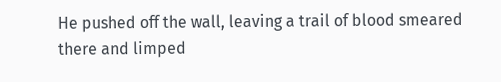He pushed off the wall, leaving a trail of blood smeared there and limped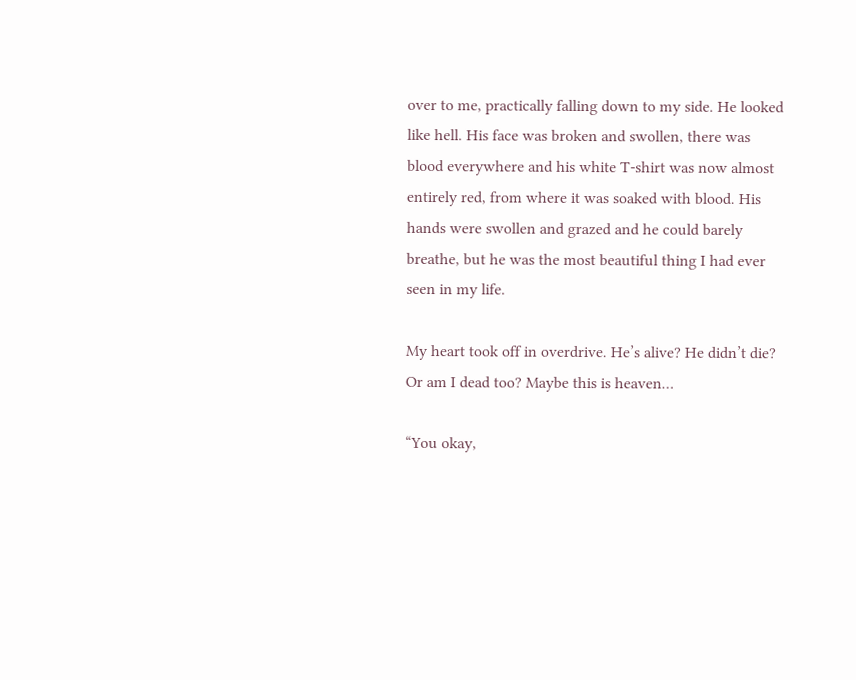over to me, practically falling down to my side. He looked like hell. His face was broken and swollen, there was blood everywhere and his white T-shirt was now almost entirely red, from where it was soaked with blood. His hands were swollen and grazed and he could barely breathe, but he was the most beautiful thing I had ever seen in my life.

My heart took off in overdrive. He’s alive? He didn’t die? Or am I dead too? Maybe this is heaven…

“You okay,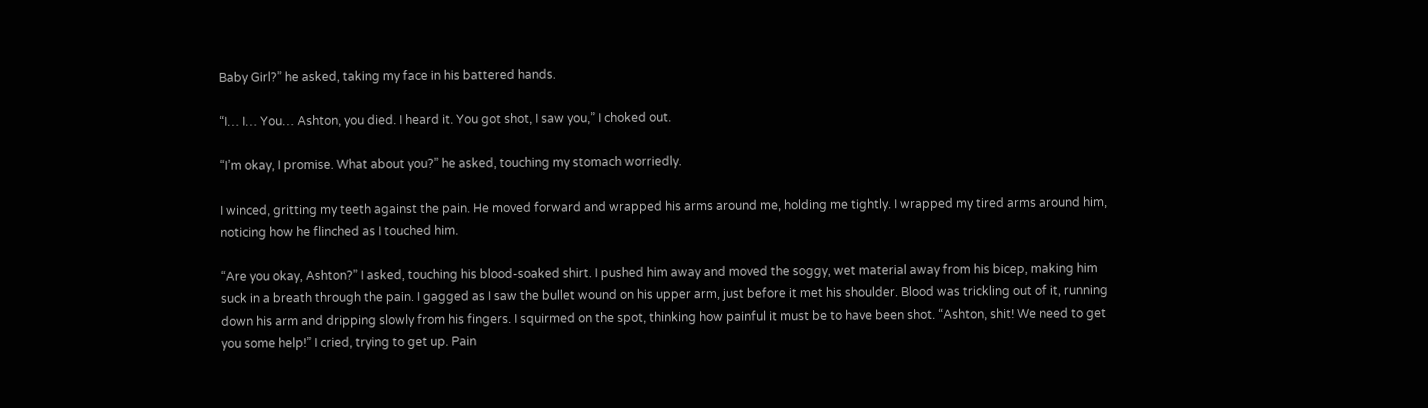Baby Girl?” he asked, taking my face in his battered hands.

“I… I… You… Ashton, you died. I heard it. You got shot, I saw you,” I choked out.

“I’m okay, I promise. What about you?” he asked, touching my stomach worriedly.

I winced, gritting my teeth against the pain. He moved forward and wrapped his arms around me, holding me tightly. I wrapped my tired arms around him, noticing how he flinched as I touched him.

“Are you okay, Ashton?” I asked, touching his blood-soaked shirt. I pushed him away and moved the soggy, wet material away from his bicep, making him suck in a breath through the pain. I gagged as I saw the bullet wound on his upper arm, just before it met his shoulder. Blood was trickling out of it, running down his arm and dripping slowly from his fingers. I squirmed on the spot, thinking how painful it must be to have been shot. “Ashton, shit! We need to get you some help!” I cried, trying to get up. Pain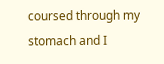coursed through my stomach and I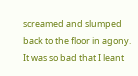screamed and slumped back to the floor in agony. It was so bad that I leant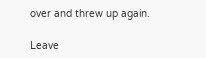over and threw up again.

Leave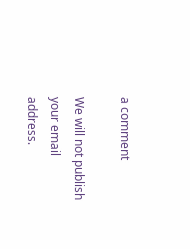a comment

We will not publish your email address.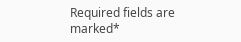Required fields are marked*